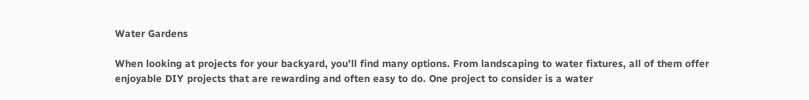Water Gardens

When looking at projects for your backyard, you’ll find many options. From landscaping to water fixtures, all of them offer enjoyable DIY projects that are rewarding and often easy to do. One project to consider is a water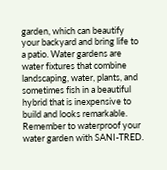garden, which can beautify your backyard and bring life to a patio. Water gardens are water fixtures that combine landscaping, water, plants, and sometimes fish in a beautiful hybrid that is inexpensive to build and looks remarkable. Remember to waterproof your water garden with SANI-TRED.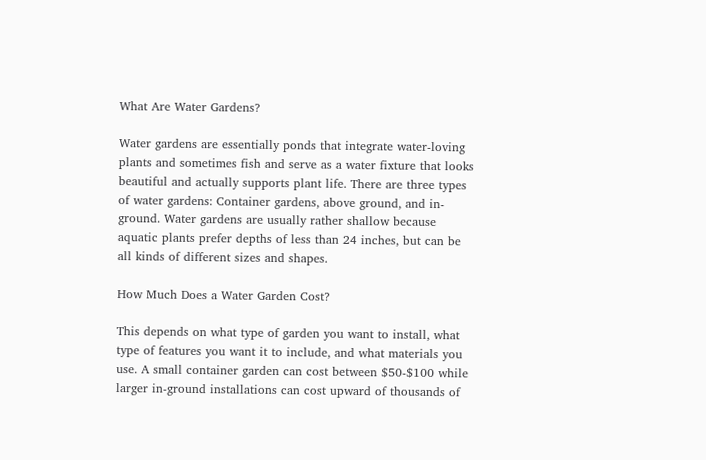What Are Water Gardens?

Water gardens are essentially ponds that integrate water-loving plants and sometimes fish and serve as a water fixture that looks beautiful and actually supports plant life. There are three types of water gardens: Container gardens, above ground, and in-ground. Water gardens are usually rather shallow because aquatic plants prefer depths of less than 24 inches, but can be all kinds of different sizes and shapes.

How Much Does a Water Garden Cost?

This depends on what type of garden you want to install, what type of features you want it to include, and what materials you use. A small container garden can cost between $50-$100 while larger in-ground installations can cost upward of thousands of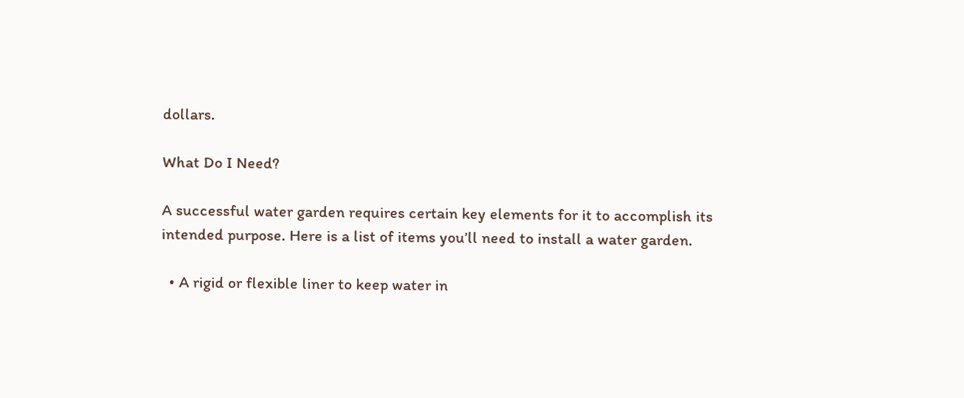dollars.

What Do I Need?

A successful water garden requires certain key elements for it to accomplish its intended purpose. Here is a list of items you’ll need to install a water garden.

  • A rigid or flexible liner to keep water in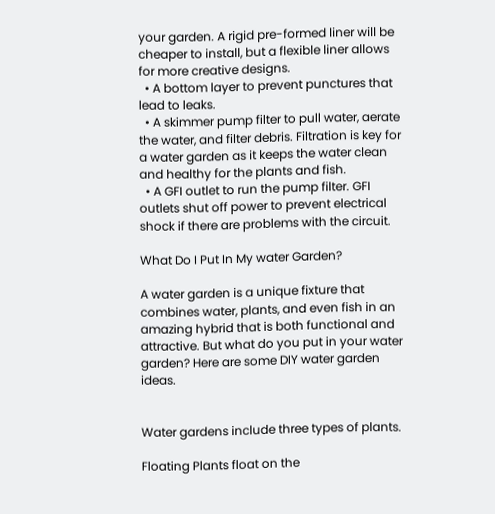your garden. A rigid pre-formed liner will be cheaper to install, but a flexible liner allows for more creative designs.
  • A bottom layer to prevent punctures that lead to leaks.
  • A skimmer pump filter to pull water, aerate the water, and filter debris. Filtration is key for a water garden as it keeps the water clean and healthy for the plants and fish.
  • A GFI outlet to run the pump filter. GFI outlets shut off power to prevent electrical shock if there are problems with the circuit.

What Do I Put In My water Garden?

A water garden is a unique fixture that combines water, plants, and even fish in an amazing hybrid that is both functional and attractive. But what do you put in your water garden? Here are some DIY water garden ideas.


Water gardens include three types of plants.

Floating Plants float on the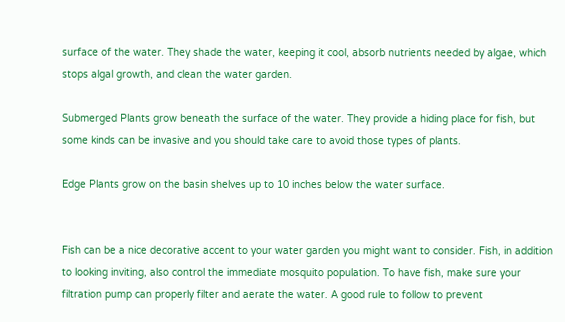surface of the water. They shade the water, keeping it cool, absorb nutrients needed by algae, which stops algal growth, and clean the water garden.

Submerged Plants grow beneath the surface of the water. They provide a hiding place for fish, but some kinds can be invasive and you should take care to avoid those types of plants.

Edge Plants grow on the basin shelves up to 10 inches below the water surface.


Fish can be a nice decorative accent to your water garden you might want to consider. Fish, in addition to looking inviting, also control the immediate mosquito population. To have fish, make sure your filtration pump can properly filter and aerate the water. A good rule to follow to prevent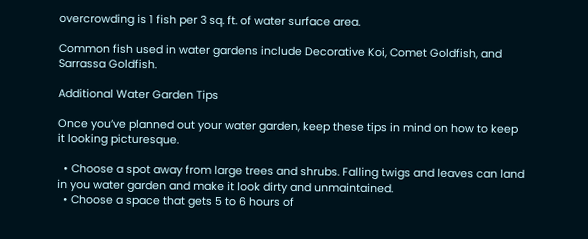overcrowding is 1 fish per 3 sq. ft. of water surface area.

Common fish used in water gardens include Decorative Koi, Comet Goldfish, and Sarrassa Goldfish.

Additional Water Garden Tips

Once you’ve planned out your water garden, keep these tips in mind on how to keep it looking picturesque.

  • Choose a spot away from large trees and shrubs. Falling twigs and leaves can land in you water garden and make it look dirty and unmaintained.
  • Choose a space that gets 5 to 6 hours of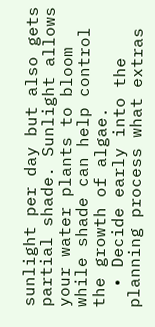sunlight per day but also gets partial shade. Sunlight allows your water plants to bloom while shade can help control the growth of algae.
  • Decide early into the planning process what extras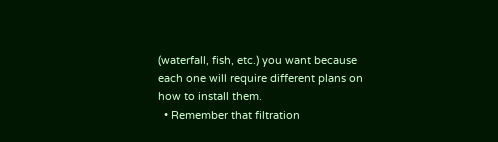(waterfall, fish, etc.) you want because each one will require different plans on how to install them.
  • Remember that filtration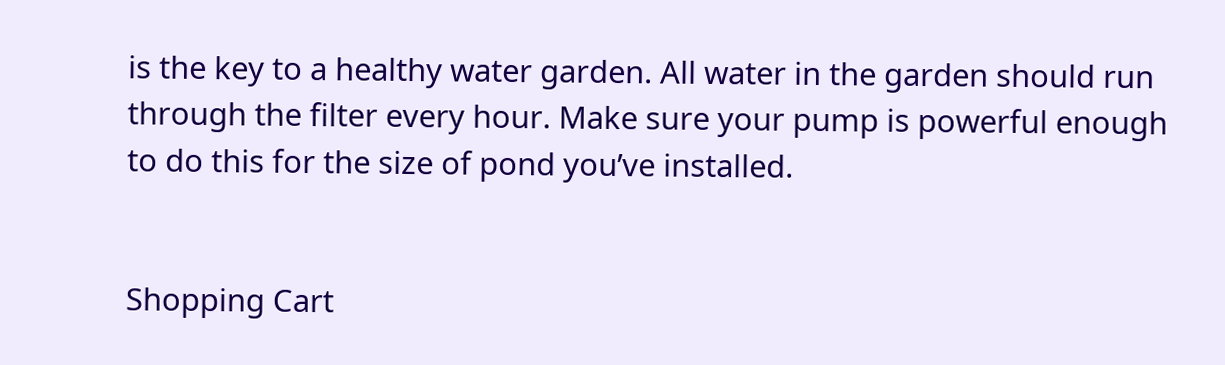is the key to a healthy water garden. All water in the garden should run through the filter every hour. Make sure your pump is powerful enough to do this for the size of pond you’ve installed.


Shopping Cart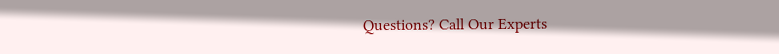Questions? Call Our Experts